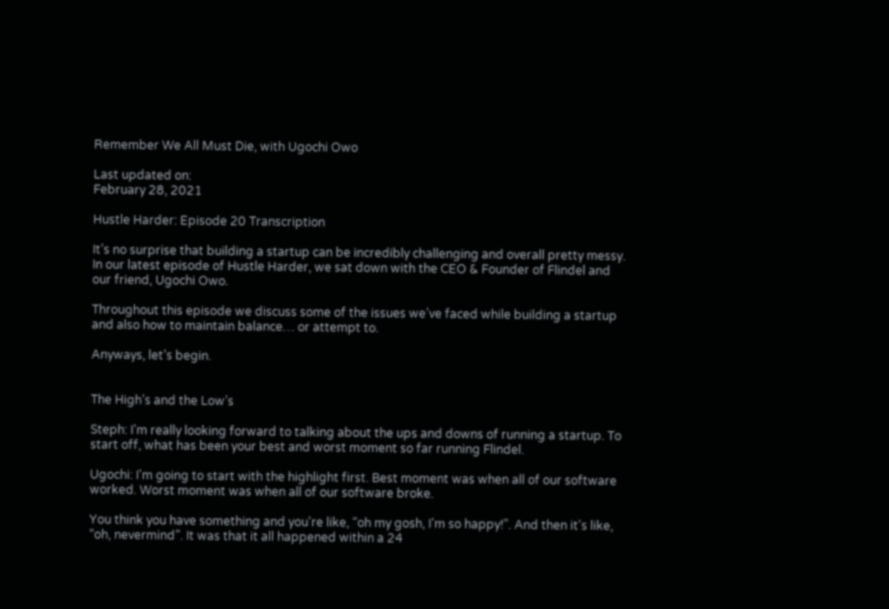Remember We All Must Die, with Ugochi Owo

Last updated on:
February 28, 2021

Hustle Harder: Episode 20 Transcription

It’s no surprise that building a startup can be incredibly challenging and overall pretty messy. In our latest episode of Hustle Harder, we sat down with the CEO & Founder of Flindel and our friend, Ugochi Owo.

Throughout this episode we discuss some of the issues we’ve faced while building a startup and also how to maintain balance… or attempt to.

Anyways, let’s begin.


The High’s and the Low’s

Steph: I'm really looking forward to talking about the ups and downs of running a startup. To start off, what has been your best and worst moment so far running Flindel.

Ugochi: I'm going to start with the highlight first. Best moment was when all of our software worked. Worst moment was when all of our software broke.

You think you have something and you're like, “oh my gosh, I'm so happy!”. And then it's like, “oh, nevermind”. It was that it all happened within a 24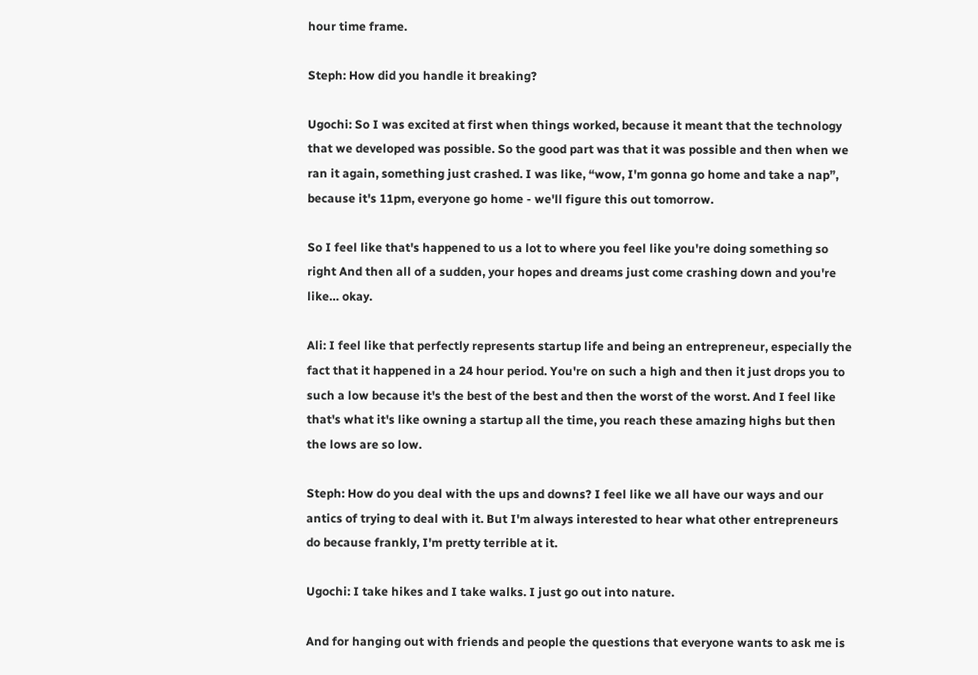hour time frame.

Steph: How did you handle it breaking?

Ugochi: So I was excited at first when things worked, because it meant that the technology that we developed was possible. So the good part was that it was possible and then when we ran it again, something just crashed. I was like, “wow, I'm gonna go home and take a nap”, because it's 11pm, everyone go home - we'll figure this out tomorrow.

So I feel like that's happened to us a lot to where you feel like you're doing something so right And then all of a sudden, your hopes and dreams just come crashing down and you're like… okay.

Ali: I feel like that perfectly represents startup life and being an entrepreneur, especially the fact that it happened in a 24 hour period. You're on such a high and then it just drops you to such a low because it's the best of the best and then the worst of the worst. And I feel like that's what it's like owning a startup all the time, you reach these amazing highs but then the lows are so low.

Steph: How do you deal with the ups and downs? I feel like we all have our ways and our antics of trying to deal with it. But I'm always interested to hear what other entrepreneurs do because frankly, I'm pretty terrible at it.

Ugochi: I take hikes and I take walks. I just go out into nature.

And for hanging out with friends and people the questions that everyone wants to ask me is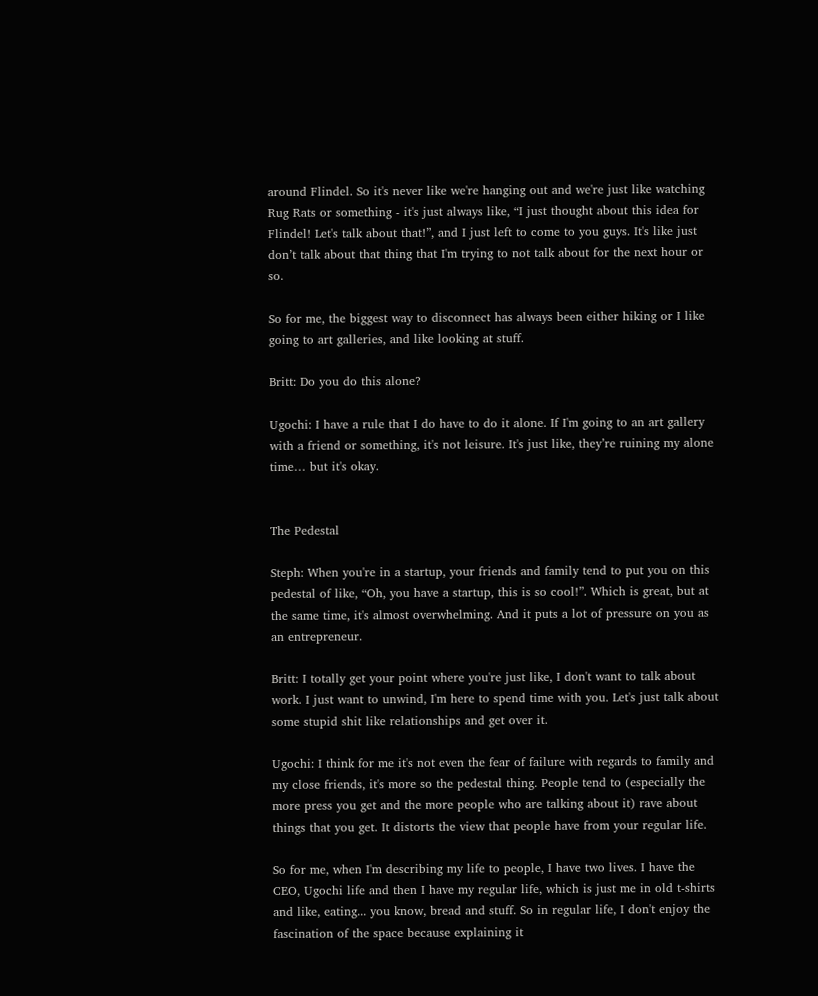around Flindel. So it's never like we're hanging out and we're just like watching Rug Rats or something - it's just always like, “I just thought about this idea for Flindel! Let's talk about that!”, and I just left to come to you guys. It's like just don’t talk about that thing that I'm trying to not talk about for the next hour or so.

So for me, the biggest way to disconnect has always been either hiking or I like going to art galleries, and like looking at stuff.

Britt: Do you do this alone?

Ugochi: I have a rule that I do have to do it alone. If I'm going to an art gallery with a friend or something, it's not leisure. It's just like, they’re ruining my alone time… but it's okay.


The Pedestal

Steph: When you're in a startup, your friends and family tend to put you on this pedestal of like, “Oh, you have a startup, this is so cool!”. Which is great, but at the same time, it's almost overwhelming. And it puts a lot of pressure on you as an entrepreneur.

Britt: I totally get your point where you're just like, I don't want to talk about work. I just want to unwind, I'm here to spend time with you. Let's just talk about some stupid shit like relationships and get over it.

Ugochi: I think for me it's not even the fear of failure with regards to family and my close friends, it's more so the pedestal thing. People tend to (especially the more press you get and the more people who are talking about it) rave about things that you get. It distorts the view that people have from your regular life.

So for me, when I'm describing my life to people, I have two lives. I have the CEO, Ugochi life and then I have my regular life, which is just me in old t-shirts and like, eating... you know, bread and stuff. So in regular life, I don't enjoy the fascination of the space because explaining it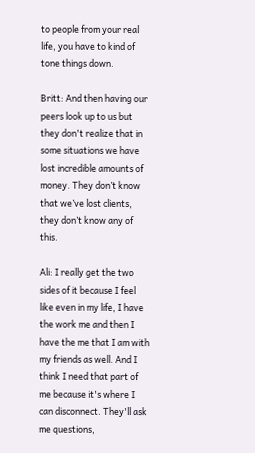to people from your real life, you have to kind of tone things down.

Britt: And then having our peers look up to us but they don't realize that in some situations we have lost incredible amounts of money. They don’t know that we’ve lost clients, they don’t know any of this.

Ali: I really get the two sides of it because I feel like even in my life, I have the work me and then I have the me that I am with my friends as well. And I think I need that part of me because it's where I can disconnect. They'll ask me questions,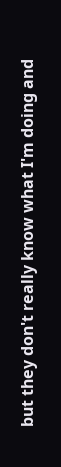but they don't really know what I'm doing and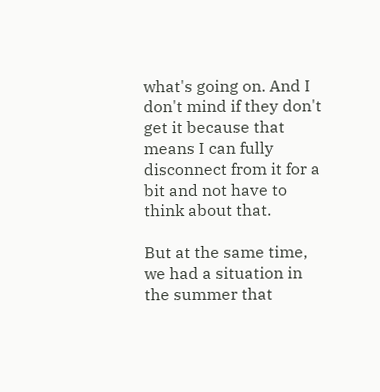what's going on. And I don't mind if they don't get it because that means I can fully disconnect from it for a bit and not have to think about that.

But at the same time, we had a situation in the summer that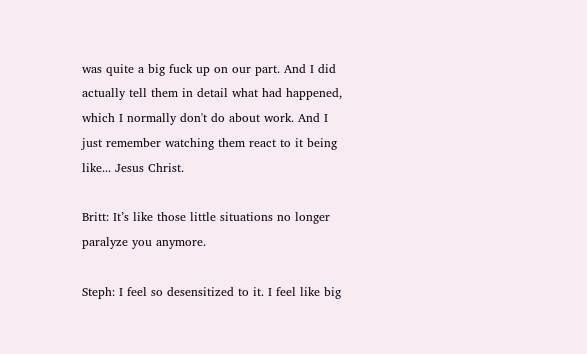was quite a big fuck up on our part. And I did actually tell them in detail what had happened, which I normally don't do about work. And I just remember watching them react to it being like... Jesus Christ.

Britt: It’s like those little situations no longer paralyze you anymore.

Steph: I feel so desensitized to it. I feel like big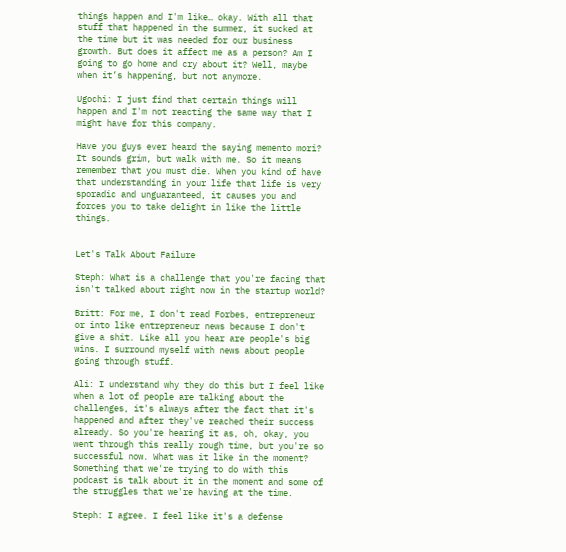things happen and I'm like… okay. With all that stuff that happened in the summer, it sucked at the time but it was needed for our business growth. But does it affect me as a person? Am I going to go home and cry about it? Well, maybe when it’s happening, but not anymore.

Ugochi: I just find that certain things will happen and I'm not reacting the same way that I might have for this company.

Have you guys ever heard the saying memento mori? It sounds grim, but walk with me. So it means remember that you must die. When you kind of have that understanding in your life that life is very sporadic and unguaranteed, it causes you and forces you to take delight in like the little things.


Let's Talk About Failure

Steph: What is a challenge that you're facing that isn't talked about right now in the startup world?

Britt: For me, I don't read Forbes, entrepreneur or into like entrepreneur news because I don't give a shit. Like all you hear are people's big wins. I surround myself with news about people going through stuff.

Ali: I understand why they do this but I feel like when a lot of people are talking about the challenges, it's always after the fact that it's happened and after they've reached their success already. So you're hearing it as, oh, okay, you went through this really rough time, but you're so successful now. What was it like in the moment? Something that we're trying to do with this podcast is talk about it in the moment and some of the struggles that we're having at the time.

Steph: I agree. I feel like it's a defense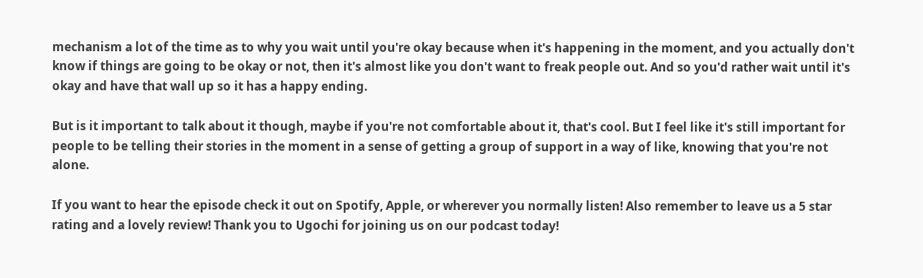mechanism a lot of the time as to why you wait until you're okay because when it's happening in the moment, and you actually don't know if things are going to be okay or not, then it's almost like you don't want to freak people out. And so you'd rather wait until it's okay and have that wall up so it has a happy ending.

But is it important to talk about it though, maybe if you're not comfortable about it, that's cool. But I feel like it's still important for people to be telling their stories in the moment in a sense of getting a group of support in a way of like, knowing that you're not alone.

If you want to hear the episode check it out on Spotify, Apple, or wherever you normally listen! Also remember to leave us a 5 star rating and a lovely review! Thank you to Ugochi for joining us on our podcast today!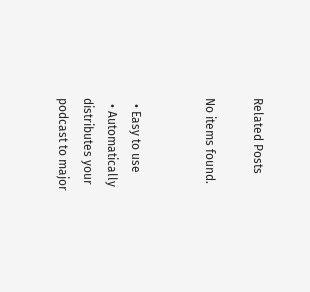Related Posts

No items found.


  • Easy to use
  • Automatically distributes your podcast to major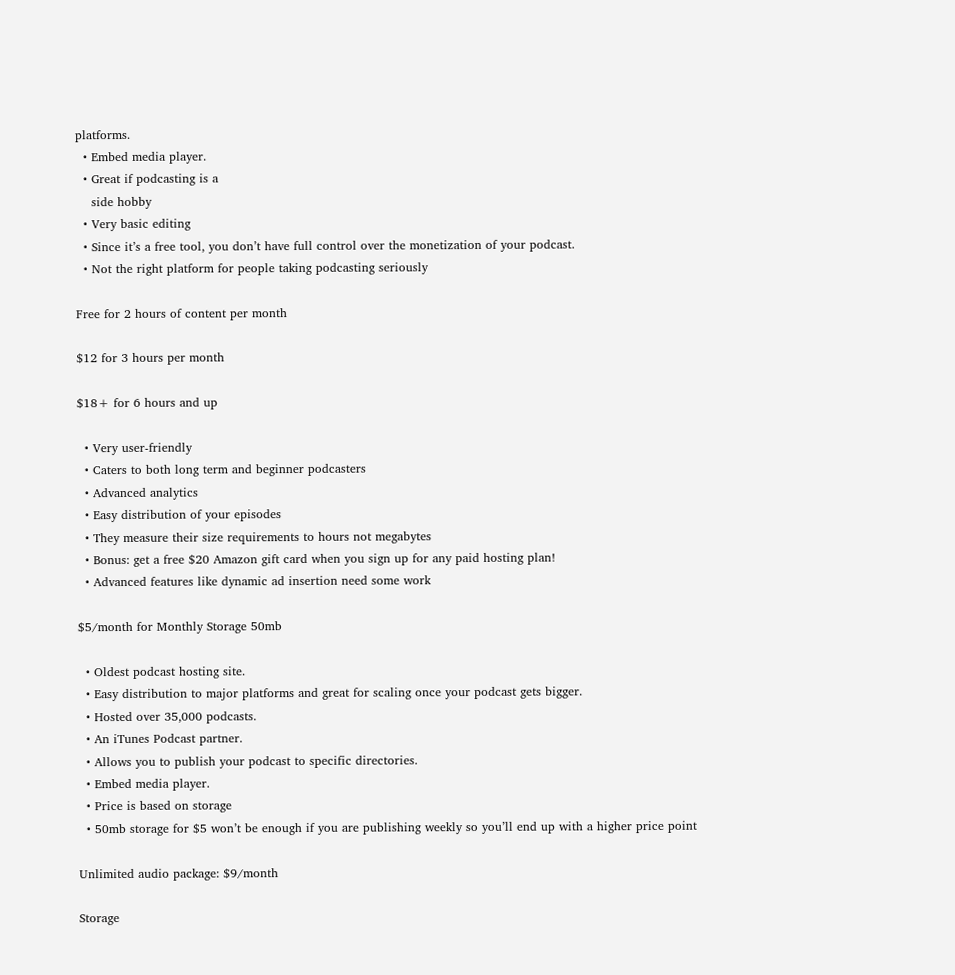platforms.
  • Embed media player.
  • Great if podcasting is a
    side hobby
  • Very basic editing
  • Since it’s a free tool, you don’t have full control over the monetization of your podcast.
  • Not the right platform for people taking podcasting seriously

Free for 2 hours of content per month

$12 for 3 hours per month

$18+ for 6 hours and up

  • Very user-friendly
  • Caters to both long term and beginner podcasters
  • Advanced analytics
  • Easy distribution of your episodes
  • They measure their size requirements to hours not megabytes
  • Bonus: get a free $20 Amazon gift card when you sign up for any paid hosting plan!
  • Advanced features like dynamic ad insertion need some work

$5/month for Monthly Storage 50mb

  • Oldest podcast hosting site.
  • Easy distribution to major platforms and great for scaling once your podcast gets bigger.
  • Hosted over 35,000 podcasts.
  • An iTunes Podcast partner.
  • Allows you to publish your podcast to specific directories.
  • Embed media player.
  • Price is based on storage
  • 50mb storage for $5 won’t be enough if you are publishing weekly so you’ll end up with a higher price point

Unlimited audio package: $9/month

Storage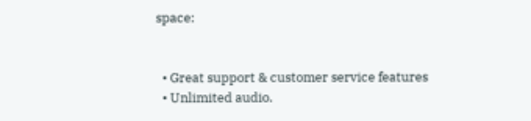space:


  • Great support & customer service features
  • Unlimited audio.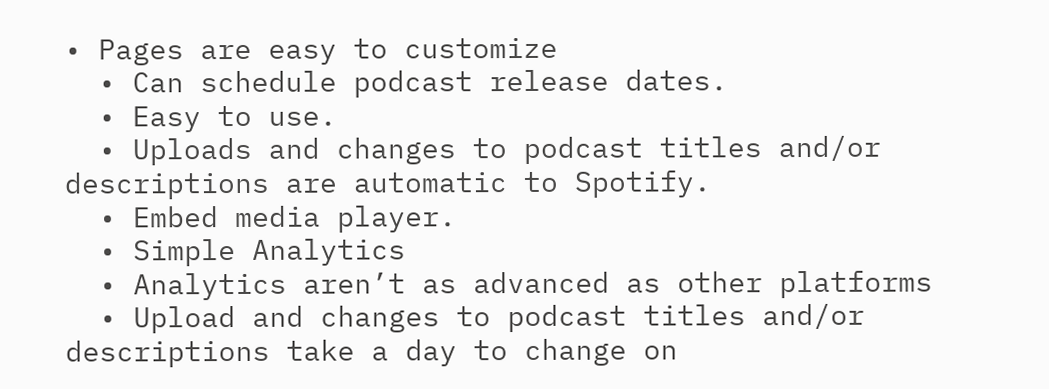• Pages are easy to customize
  • Can schedule podcast release dates.
  • Easy to use.
  • Uploads and changes to podcast titles and/or descriptions are automatic to Spotify.
  • Embed media player.
  • Simple Analytics
  • Analytics aren’t as advanced as other platforms
  • Upload and changes to podcast titles and/or descriptions take a day to change on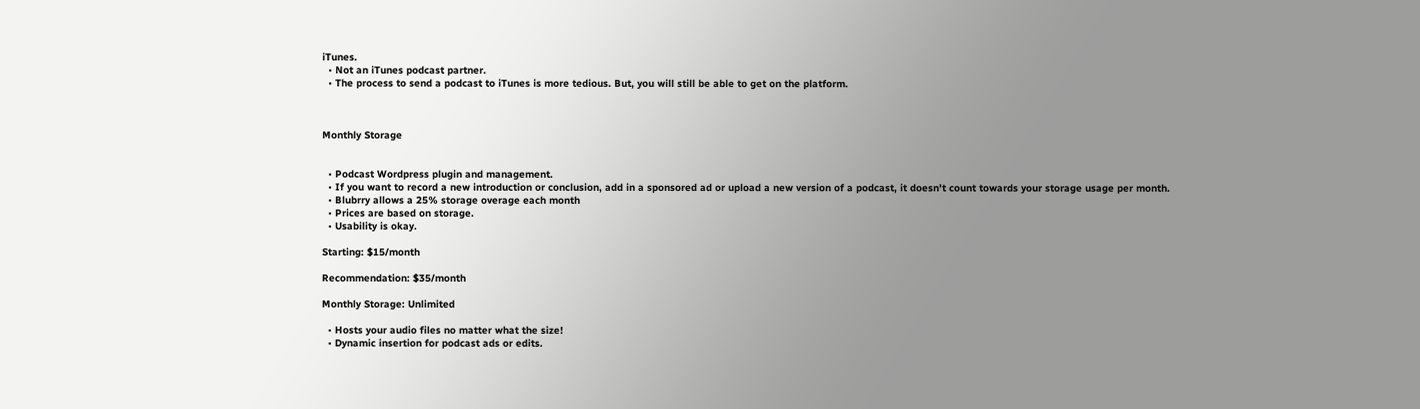iTunes.
  • Not an iTunes podcast partner.
  • The process to send a podcast to iTunes is more tedious. But, you will still be able to get on the platform.



Monthly Storage


  • Podcast Wordpress plugin and management.
  • If you want to record a new introduction or conclusion, add in a sponsored ad or upload a new version of a podcast, it doesn't count towards your storage usage per month.
  • Blubrry allows a 25% storage overage each month
  • Prices are based on storage.
  • Usability is okay.

Starting: $15/month

Recommendation: $35/month

Monthly Storage: Unlimited

  • Hosts your audio files no matter what the size!
  • Dynamic insertion for podcast ads or edits.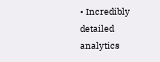• Incredibly detailed analytics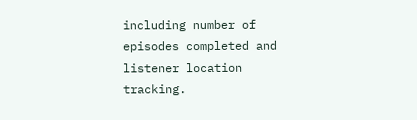including number of episodes completed and listener location tracking.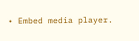• Embed media player.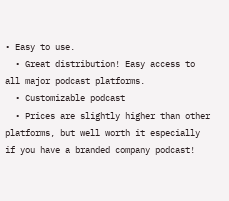• Easy to use.
  • Great distribution! Easy access to all major podcast platforms.
  • Customizable podcast
  • Prices are slightly higher than other platforms, but well worth it especially if you have a branded company podcast!